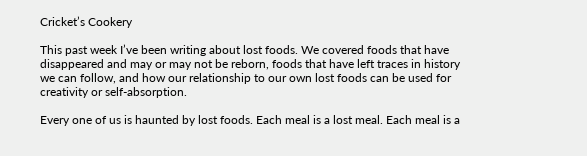Cricket’s Cookery

This past week I’ve been writing about lost foods. We covered foods that have disappeared and may or may not be reborn, foods that have left traces in history we can follow, and how our relationship to our own lost foods can be used for creativity or self-absorption.

Every one of us is haunted by lost foods. Each meal is a lost meal. Each meal is a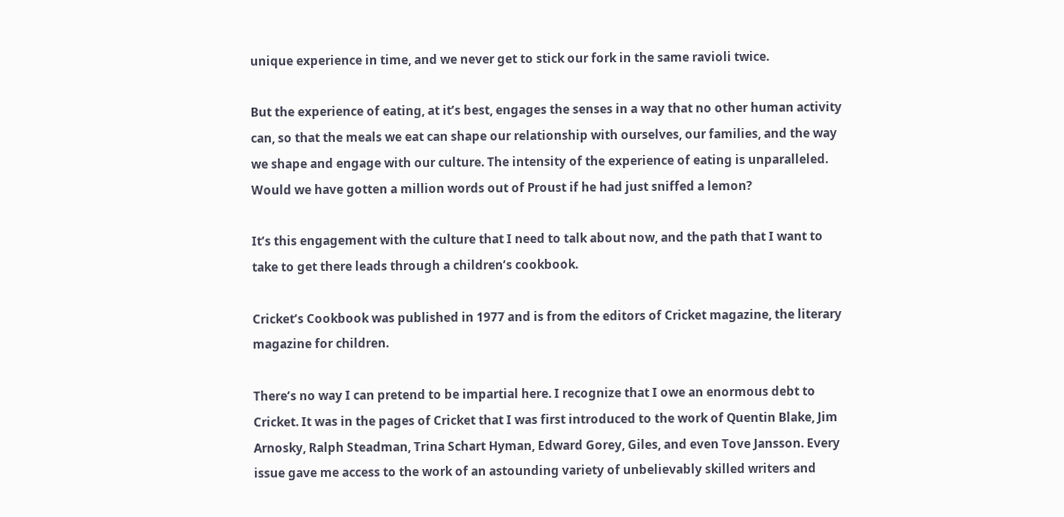unique experience in time, and we never get to stick our fork in the same ravioli twice.

But the experience of eating, at it’s best, engages the senses in a way that no other human activity can, so that the meals we eat can shape our relationship with ourselves, our families, and the way we shape and engage with our culture. The intensity of the experience of eating is unparalleled. Would we have gotten a million words out of Proust if he had just sniffed a lemon?

It’s this engagement with the culture that I need to talk about now, and the path that I want to take to get there leads through a children’s cookbook.

Cricket’s Cookbook was published in 1977 and is from the editors of Cricket magazine, the literary magazine for children.

There’s no way I can pretend to be impartial here. I recognize that I owe an enormous debt to Cricket. It was in the pages of Cricket that I was first introduced to the work of Quentin Blake, Jim Arnosky, Ralph Steadman, Trina Schart Hyman, Edward Gorey, Giles, and even Tove Jansson. Every issue gave me access to the work of an astounding variety of unbelievably skilled writers and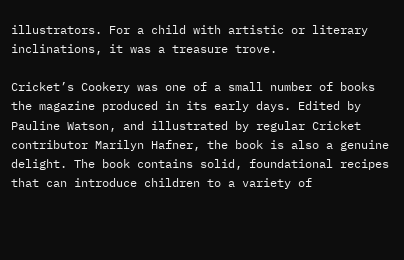illustrators. For a child with artistic or literary inclinations, it was a treasure trove.

Cricket’s Cookery was one of a small number of books the magazine produced in its early days. Edited by Pauline Watson, and illustrated by regular Cricket contributor Marilyn Hafner, the book is also a genuine delight. The book contains solid, foundational recipes that can introduce children to a variety of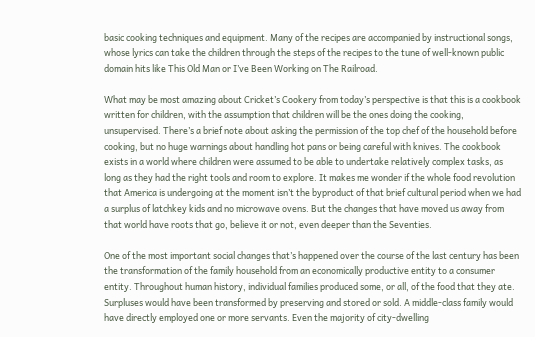basic cooking techniques and equipment. Many of the recipes are accompanied by instructional songs, whose lyrics can take the children through the steps of the recipes to the tune of well-known public domain hits like This Old Man or I’ve Been Working on The Railroad.

What may be most amazing about Cricket’s Cookery from today’s perspective is that this is a cookbook written for children, with the assumption that children will be the ones doing the cooking, unsupervised. There’s a brief note about asking the permission of the top chef of the household before cooking, but no huge warnings about handling hot pans or being careful with knives. The cookbook exists in a world where children were assumed to be able to undertake relatively complex tasks, as long as they had the right tools and room to explore. It makes me wonder if the whole food revolution that America is undergoing at the moment isn’t the byproduct of that brief cultural period when we had a surplus of latchkey kids and no microwave ovens. But the changes that have moved us away from that world have roots that go, believe it or not, even deeper than the Seventies.

One of the most important social changes that’s happened over the course of the last century has been the transformation of the family household from an economically productive entity to a consumer entity. Throughout human history, individual families produced some, or all, of the food that they ate. Surpluses would have been transformed by preserving and stored or sold. A middle-class family would have directly employed one or more servants. Even the majority of city-dwelling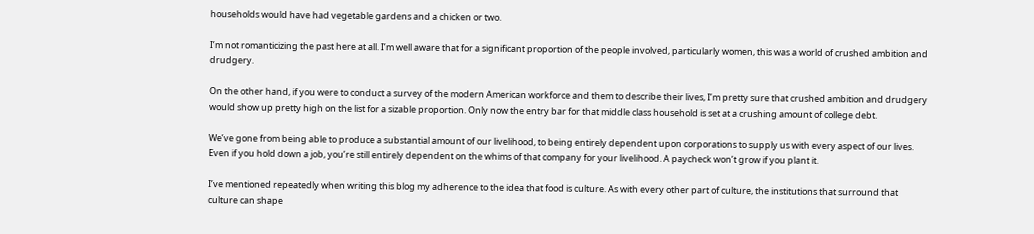households would have had vegetable gardens and a chicken or two.

I’m not romanticizing the past here at all. I’m well aware that for a significant proportion of the people involved, particularly women, this was a world of crushed ambition and drudgery.

On the other hand, if you were to conduct a survey of the modern American workforce and them to describe their lives, I’m pretty sure that crushed ambition and drudgery would show up pretty high on the list for a sizable proportion. Only now the entry bar for that middle class household is set at a crushing amount of college debt.

We’ve gone from being able to produce a substantial amount of our livelihood, to being entirely dependent upon corporations to supply us with every aspect of our lives. Even if you hold down a job, you’re still entirely dependent on the whims of that company for your livelihood. A paycheck won’t grow if you plant it.

I’ve mentioned repeatedly when writing this blog my adherence to the idea that food is culture. As with every other part of culture, the institutions that surround that culture can shape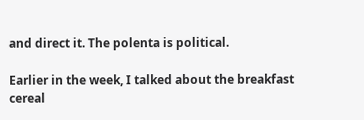and direct it. The polenta is political.

Earlier in the week, I talked about the breakfast cereal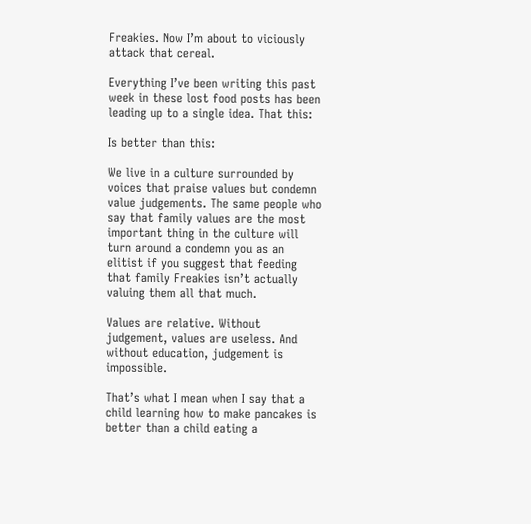Freakies. Now I’m about to viciously attack that cereal.

Everything I’ve been writing this past week in these lost food posts has been leading up to a single idea. That this:

Is better than this:

We live in a culture surrounded by voices that praise values but condemn value judgements. The same people who say that family values are the most important thing in the culture will turn around a condemn you as an elitist if you suggest that feeding that family Freakies isn’t actually valuing them all that much.

Values are relative. Without judgement, values are useless. And without education, judgement is impossible.

That’s what I mean when I say that a child learning how to make pancakes is better than a child eating a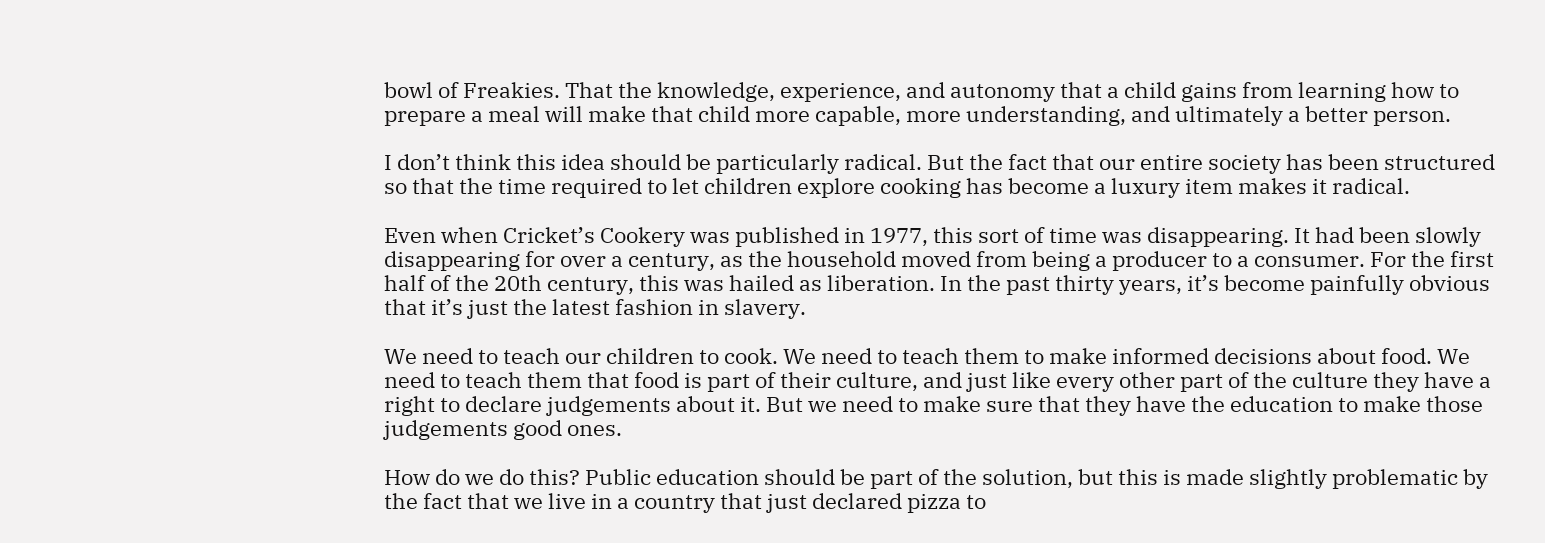bowl of Freakies. That the knowledge, experience, and autonomy that a child gains from learning how to prepare a meal will make that child more capable, more understanding, and ultimately a better person.

I don’t think this idea should be particularly radical. But the fact that our entire society has been structured so that the time required to let children explore cooking has become a luxury item makes it radical.

Even when Cricket’s Cookery was published in 1977, this sort of time was disappearing. It had been slowly disappearing for over a century, as the household moved from being a producer to a consumer. For the first half of the 20th century, this was hailed as liberation. In the past thirty years, it’s become painfully obvious that it’s just the latest fashion in slavery.

We need to teach our children to cook. We need to teach them to make informed decisions about food. We need to teach them that food is part of their culture, and just like every other part of the culture they have a right to declare judgements about it. But we need to make sure that they have the education to make those judgements good ones.

How do we do this? Public education should be part of the solution, but this is made slightly problematic by the fact that we live in a country that just declared pizza to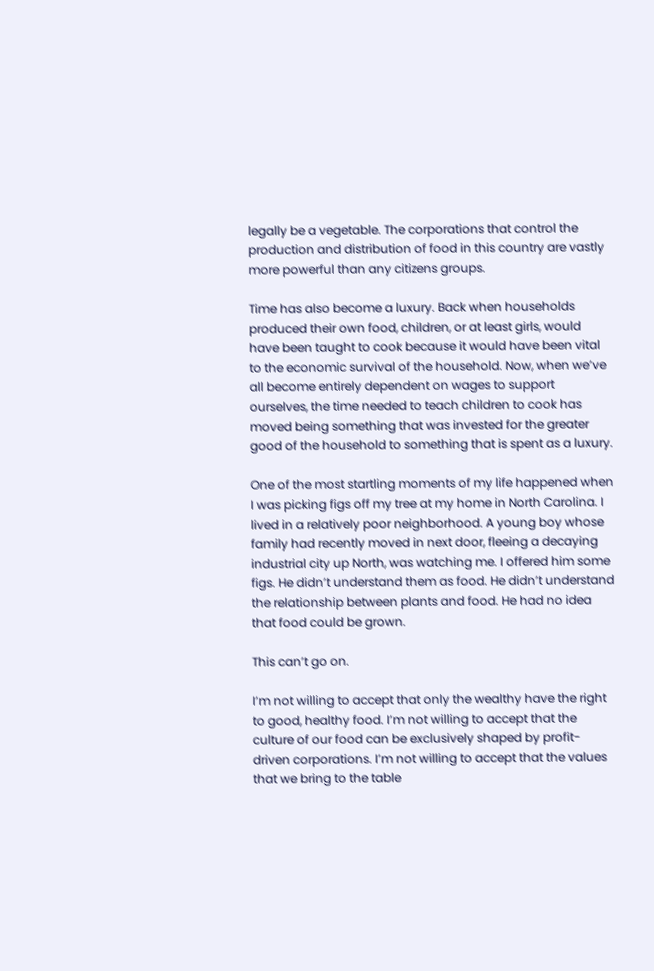legally be a vegetable. The corporations that control the production and distribution of food in this country are vastly more powerful than any citizens groups.

Time has also become a luxury. Back when households produced their own food, children, or at least girls, would have been taught to cook because it would have been vital to the economic survival of the household. Now, when we’ve all become entirely dependent on wages to support ourselves, the time needed to teach children to cook has moved being something that was invested for the greater good of the household to something that is spent as a luxury.

One of the most startling moments of my life happened when I was picking figs off my tree at my home in North Carolina. I lived in a relatively poor neighborhood. A young boy whose family had recently moved in next door, fleeing a decaying industrial city up North, was watching me. I offered him some figs. He didn’t understand them as food. He didn’t understand the relationship between plants and food. He had no idea that food could be grown.

This can’t go on.

I’m not willing to accept that only the wealthy have the right to good, healthy food. I’m not willing to accept that the culture of our food can be exclusively shaped by profit-driven corporations. I’m not willing to accept that the values that we bring to the table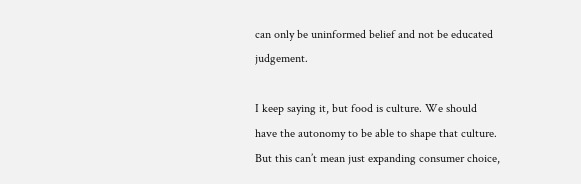can only be uninformed belief and not be educated judgement.

I keep saying it, but food is culture. We should have the autonomy to be able to shape that culture. But this can’t mean just expanding consumer choice,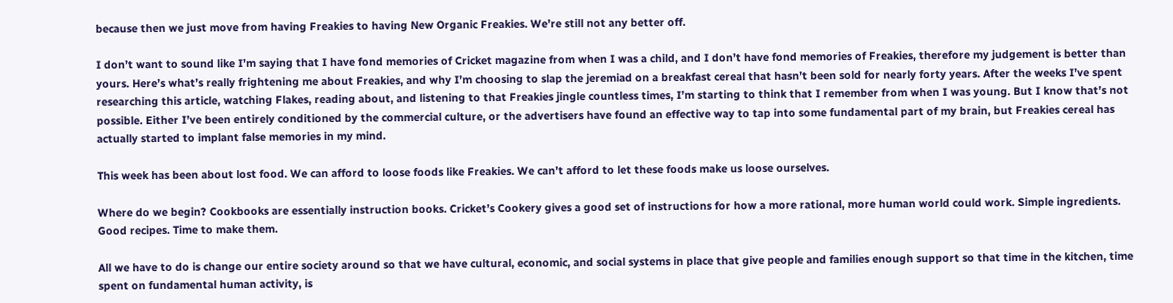because then we just move from having Freakies to having New Organic Freakies. We’re still not any better off.

I don’t want to sound like I’m saying that I have fond memories of Cricket magazine from when I was a child, and I don’t have fond memories of Freakies, therefore my judgement is better than yours. Here’s what’s really frightening me about Freakies, and why I’m choosing to slap the jeremiad on a breakfast cereal that hasn’t been sold for nearly forty years. After the weeks I’ve spent researching this article, watching Flakes, reading about, and listening to that Freakies jingle countless times, I’m starting to think that I remember from when I was young. But I know that’s not possible. Either I’ve been entirely conditioned by the commercial culture, or the advertisers have found an effective way to tap into some fundamental part of my brain, but Freakies cereal has actually started to implant false memories in my mind.

This week has been about lost food. We can afford to loose foods like Freakies. We can’t afford to let these foods make us loose ourselves.

Where do we begin? Cookbooks are essentially instruction books. Cricket’s Cookery gives a good set of instructions for how a more rational, more human world could work. Simple ingredients. Good recipes. Time to make them.

All we have to do is change our entire society around so that we have cultural, economic, and social systems in place that give people and families enough support so that time in the kitchen, time spent on fundamental human activity, is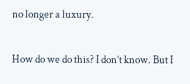no longer a luxury.

How do we do this? I don’t know. But I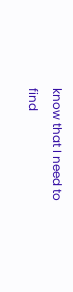know that I need to find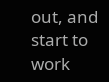out, and start to work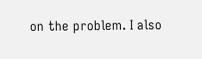on the problem. I also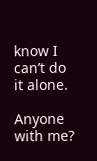know I can’t do it alone.

Anyone with me?